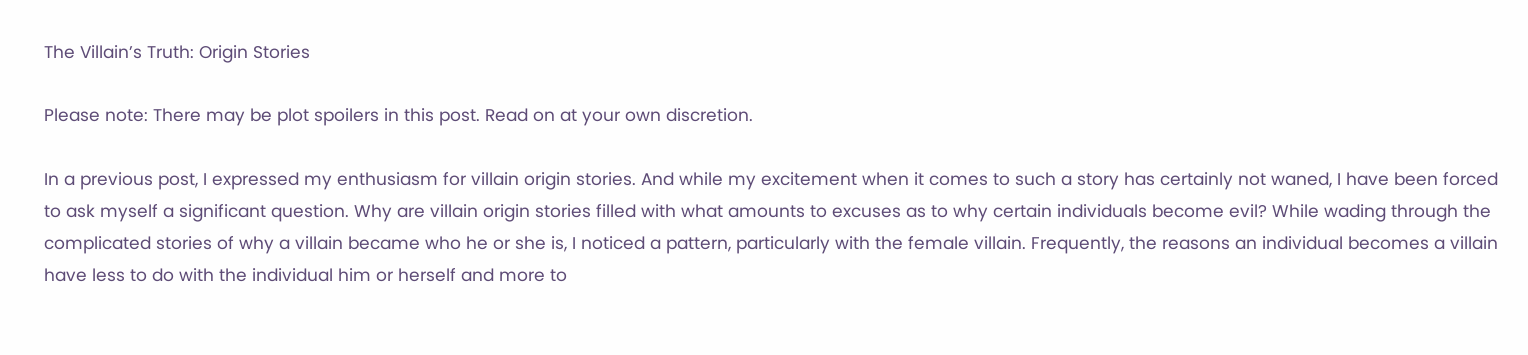The Villain’s Truth: Origin Stories

Please note: There may be plot spoilers in this post. Read on at your own discretion.

In a previous post, I expressed my enthusiasm for villain origin stories. And while my excitement when it comes to such a story has certainly not waned, I have been forced to ask myself a significant question. Why are villain origin stories filled with what amounts to excuses as to why certain individuals become evil? While wading through the complicated stories of why a villain became who he or she is, I noticed a pattern, particularly with the female villain. Frequently, the reasons an individual becomes a villain have less to do with the individual him or herself and more to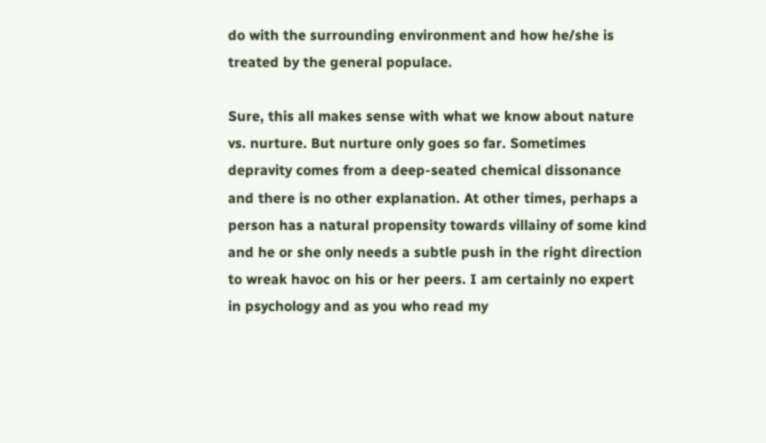do with the surrounding environment and how he/she is treated by the general populace.

Sure, this all makes sense with what we know about nature vs. nurture. But nurture only goes so far. Sometimes depravity comes from a deep-seated chemical dissonance and there is no other explanation. At other times, perhaps a person has a natural propensity towards villainy of some kind and he or she only needs a subtle push in the right direction to wreak havoc on his or her peers. I am certainly no expert in psychology and as you who read my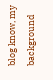blog know, my background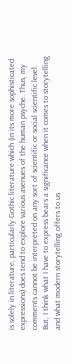is solely in literature, particularly Gothic literature which (in its more sophisticated expressions) does tend to explore various avenues of the human psyche. Thus, my comments cannot be interpreted on any sort of scientific or social scientific level. But, I think what I have to express bears a significance when it comes to storytelling and what modern storytelling offers to us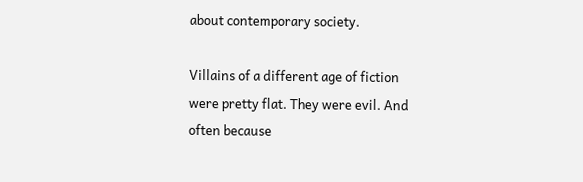about contemporary society.

Villains of a different age of fiction were pretty flat. They were evil. And often because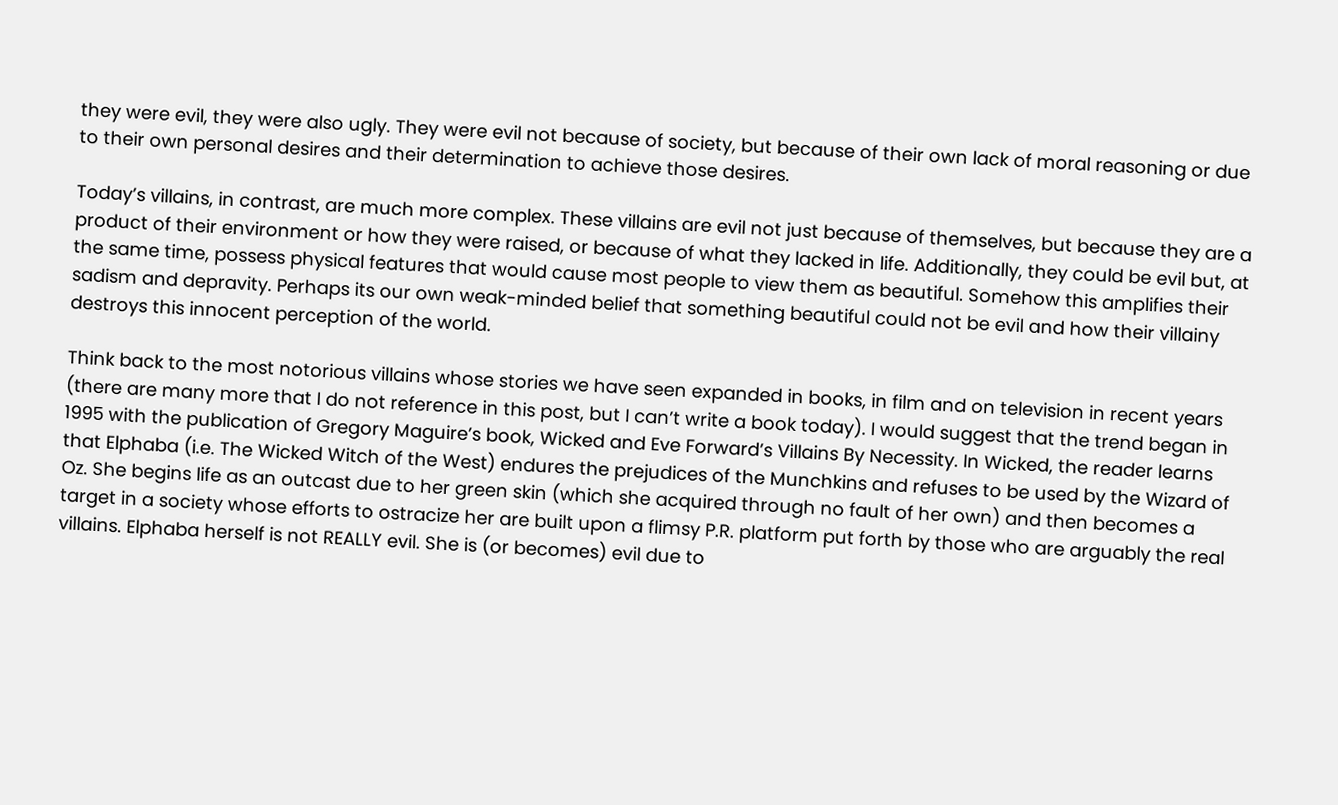they were evil, they were also ugly. They were evil not because of society, but because of their own lack of moral reasoning or due to their own personal desires and their determination to achieve those desires.

Today’s villains, in contrast, are much more complex. These villains are evil not just because of themselves, but because they are a product of their environment or how they were raised, or because of what they lacked in life. Additionally, they could be evil but, at the same time, possess physical features that would cause most people to view them as beautiful. Somehow this amplifies their sadism and depravity. Perhaps its our own weak-minded belief that something beautiful could not be evil and how their villainy destroys this innocent perception of the world.

Think back to the most notorious villains whose stories we have seen expanded in books, in film and on television in recent years (there are many more that I do not reference in this post, but I can’t write a book today). I would suggest that the trend began in 1995 with the publication of Gregory Maguire’s book, Wicked and Eve Forward’s Villains By Necessity. In Wicked, the reader learns that Elphaba (i.e. The Wicked Witch of the West) endures the prejudices of the Munchkins and refuses to be used by the Wizard of Oz. She begins life as an outcast due to her green skin (which she acquired through no fault of her own) and then becomes a target in a society whose efforts to ostracize her are built upon a flimsy P.R. platform put forth by those who are arguably the real villains. Elphaba herself is not REALLY evil. She is (or becomes) evil due to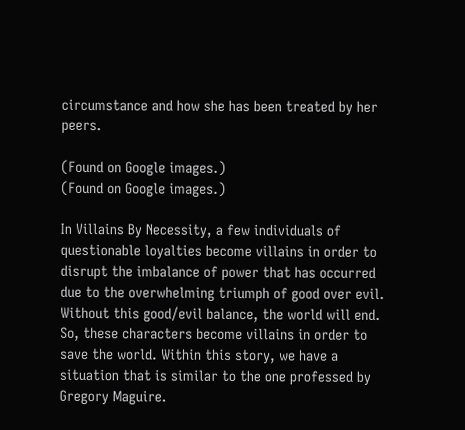circumstance and how she has been treated by her peers.

(Found on Google images.)
(Found on Google images.)

In Villains By Necessity, a few individuals of questionable loyalties become villains in order to disrupt the imbalance of power that has occurred due to the overwhelming triumph of good over evil. Without this good/evil balance, the world will end. So, these characters become villains in order to save the world. Within this story, we have a situation that is similar to the one professed by Gregory Maguire.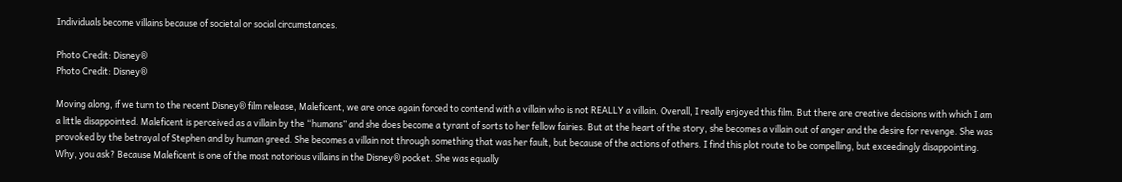Individuals become villains because of societal or social circumstances.

Photo Credit: Disney®
Photo Credit: Disney®

Moving along, if we turn to the recent Disney® film release, Maleficent, we are once again forced to contend with a villain who is not REALLY a villain. Overall, I really enjoyed this film. But there are creative decisions with which I am a little disappointed. Maleficent is perceived as a villain by the “humans” and she does become a tyrant of sorts to her fellow fairies. But at the heart of the story, she becomes a villain out of anger and the desire for revenge. She was provoked by the betrayal of Stephen and by human greed. She becomes a villain not through something that was her fault, but because of the actions of others. I find this plot route to be compelling, but exceedingly disappointing. Why, you ask? Because Maleficent is one of the most notorious villains in the Disney® pocket. She was equally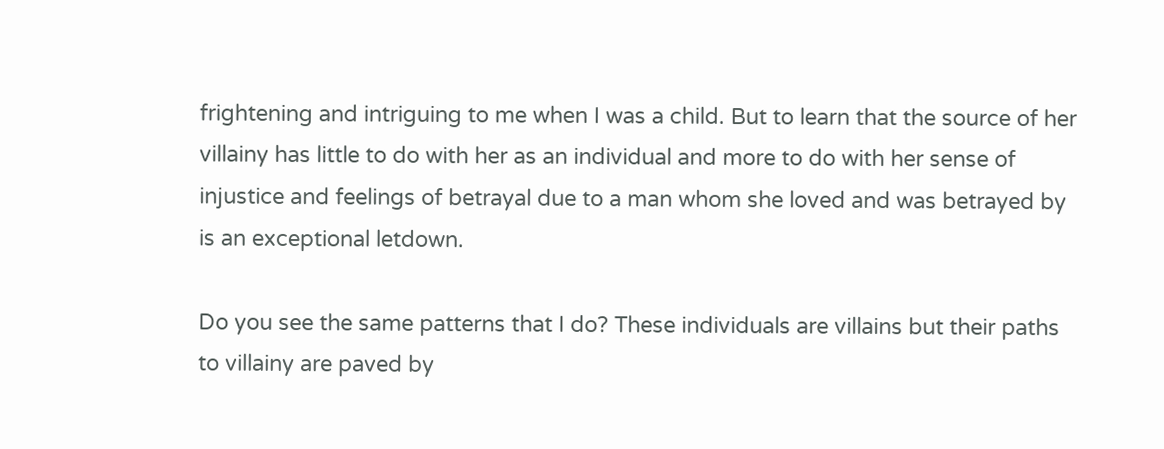frightening and intriguing to me when I was a child. But to learn that the source of her villainy has little to do with her as an individual and more to do with her sense of injustice and feelings of betrayal due to a man whom she loved and was betrayed by is an exceptional letdown.

Do you see the same patterns that I do? These individuals are villains but their paths to villainy are paved by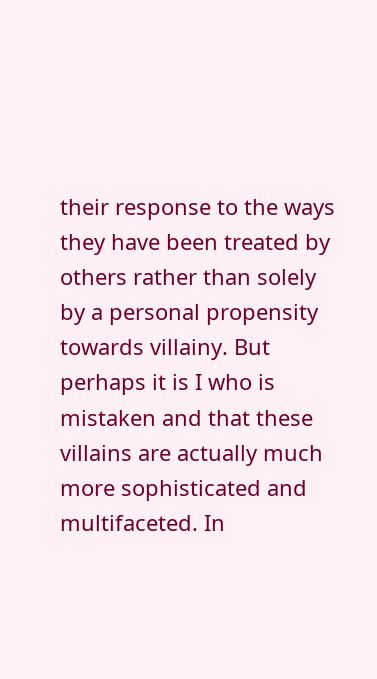their response to the ways they have been treated by others rather than solely by a personal propensity towards villainy. But perhaps it is I who is mistaken and that these villains are actually much more sophisticated and multifaceted. In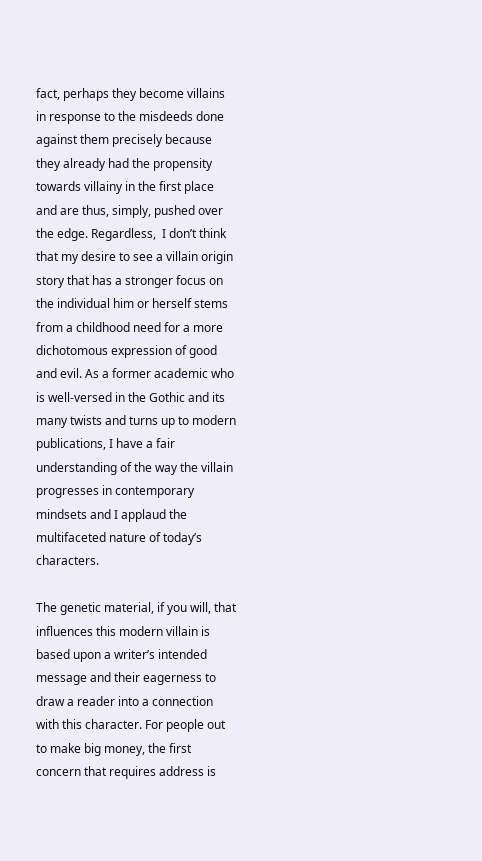fact, perhaps they become villains in response to the misdeeds done against them precisely because they already had the propensity towards villainy in the first place and are thus, simply, pushed over the edge. Regardless,  I don’t think that my desire to see a villain origin story that has a stronger focus on the individual him or herself stems from a childhood need for a more dichotomous expression of good and evil. As a former academic who is well-versed in the Gothic and its many twists and turns up to modern publications, I have a fair understanding of the way the villain progresses in contemporary mindsets and I applaud the multifaceted nature of today’s characters.

The genetic material, if you will, that influences this modern villain is based upon a writer’s intended message and their eagerness to draw a reader into a connection with this character. For people out to make big money, the first concern that requires address is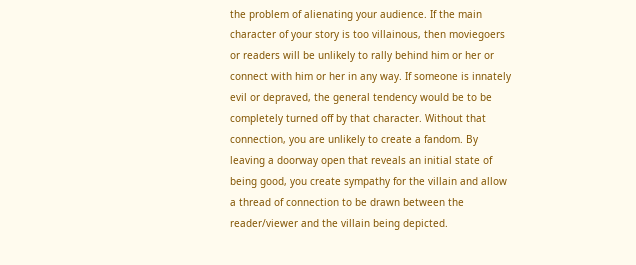the problem of alienating your audience. If the main character of your story is too villainous, then moviegoers or readers will be unlikely to rally behind him or her or connect with him or her in any way. If someone is innately evil or depraved, the general tendency would be to be completely turned off by that character. Without that connection, you are unlikely to create a fandom. By leaving a doorway open that reveals an initial state of being good, you create sympathy for the villain and allow a thread of connection to be drawn between the reader/viewer and the villain being depicted.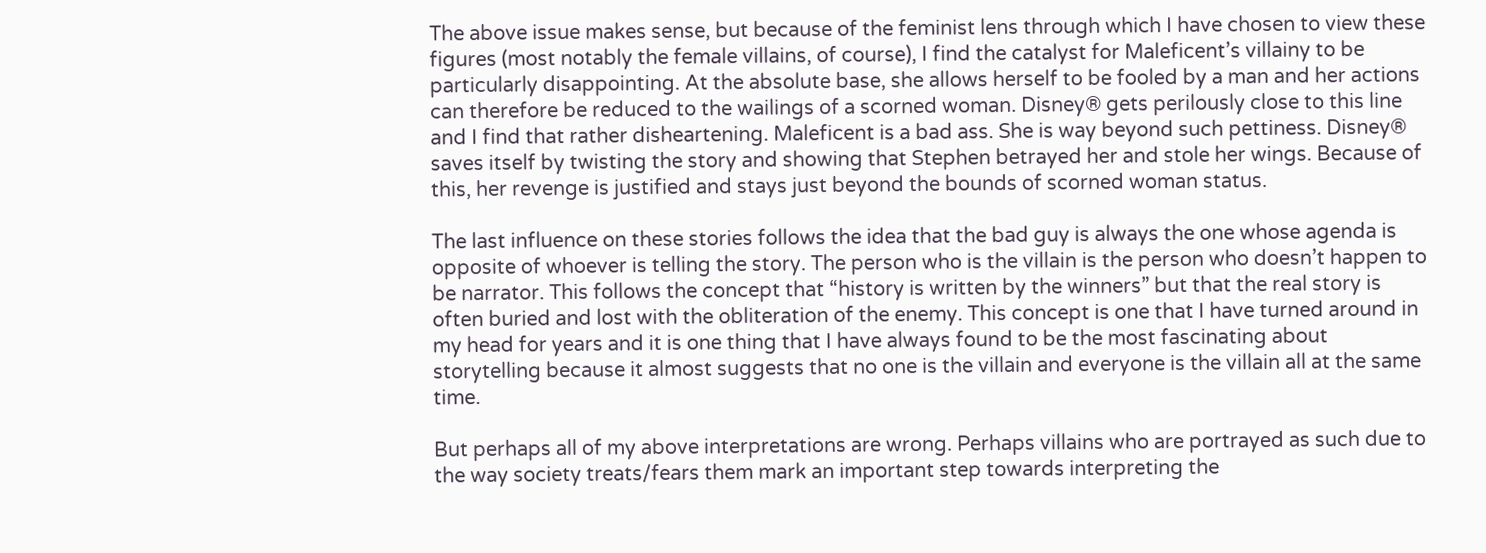The above issue makes sense, but because of the feminist lens through which I have chosen to view these figures (most notably the female villains, of course), I find the catalyst for Maleficent’s villainy to be particularly disappointing. At the absolute base, she allows herself to be fooled by a man and her actions can therefore be reduced to the wailings of a scorned woman. Disney® gets perilously close to this line and I find that rather disheartening. Maleficent is a bad ass. She is way beyond such pettiness. Disney® saves itself by twisting the story and showing that Stephen betrayed her and stole her wings. Because of this, her revenge is justified and stays just beyond the bounds of scorned woman status.

The last influence on these stories follows the idea that the bad guy is always the one whose agenda is opposite of whoever is telling the story. The person who is the villain is the person who doesn’t happen to be narrator. This follows the concept that “history is written by the winners” but that the real story is often buried and lost with the obliteration of the enemy. This concept is one that I have turned around in my head for years and it is one thing that I have always found to be the most fascinating about storytelling because it almost suggests that no one is the villain and everyone is the villain all at the same time.

But perhaps all of my above interpretations are wrong. Perhaps villains who are portrayed as such due to the way society treats/fears them mark an important step towards interpreting the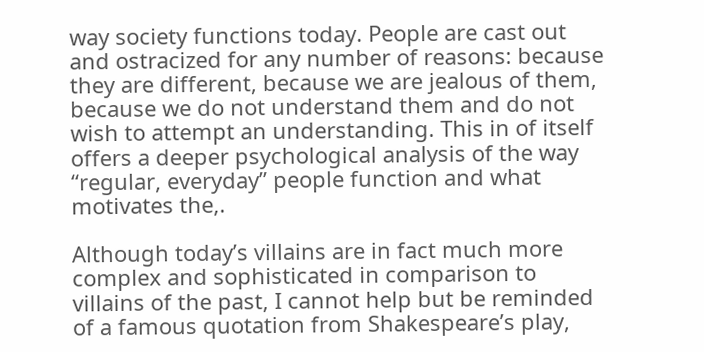way society functions today. People are cast out and ostracized for any number of reasons: because they are different, because we are jealous of them, because we do not understand them and do not wish to attempt an understanding. This in of itself offers a deeper psychological analysis of the way “regular, everyday” people function and what motivates the,.

Although today’s villains are in fact much more complex and sophisticated in comparison to villains of the past, I cannot help but be reminded of a famous quotation from Shakespeare’s play,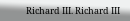Richard III. Richard III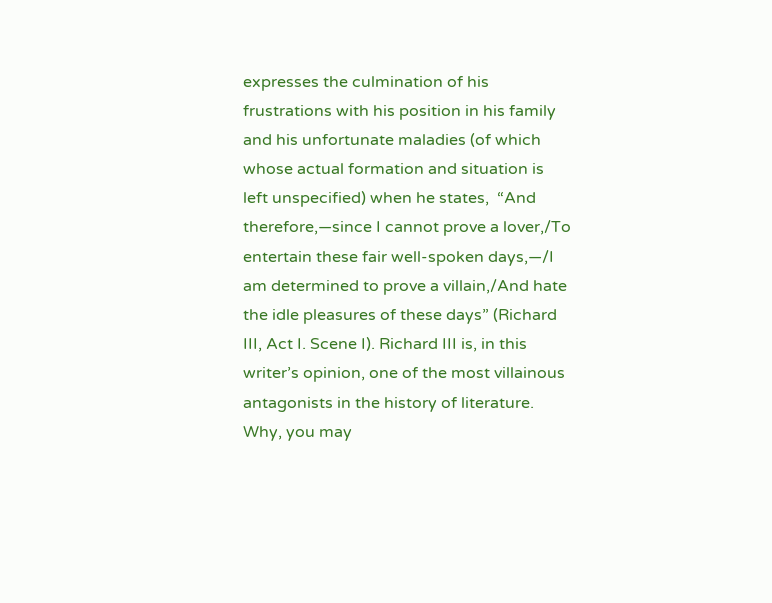expresses the culmination of his frustrations with his position in his family and his unfortunate maladies (of which whose actual formation and situation is left unspecified) when he states,  “And therefore,—since I cannot prove a lover,/To entertain these fair well-spoken days,—/I am determined to prove a villain,/And hate the idle pleasures of these days” (Richard III, Act I. Scene I). Richard III is, in this writer’s opinion, one of the most villainous antagonists in the history of literature. Why, you may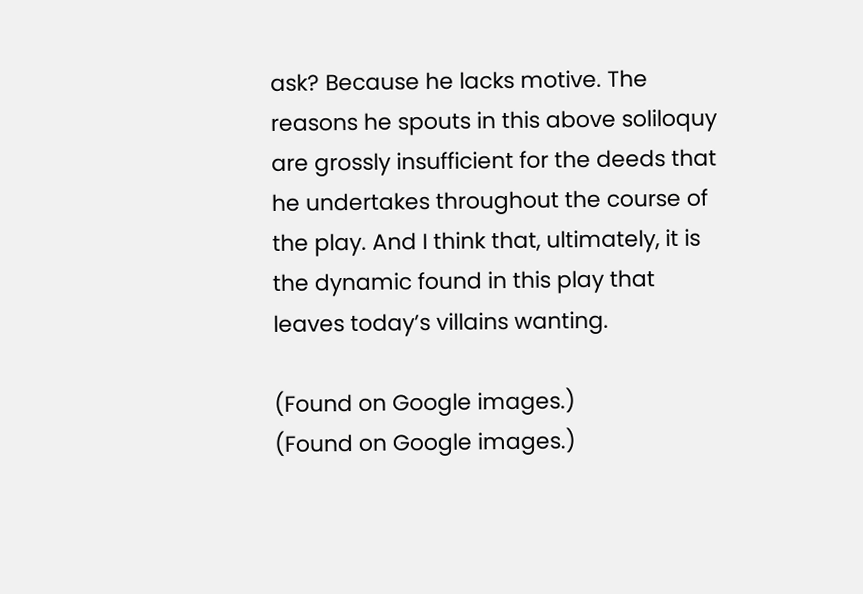ask? Because he lacks motive. The reasons he spouts in this above soliloquy are grossly insufficient for the deeds that he undertakes throughout the course of the play. And I think that, ultimately, it is the dynamic found in this play that leaves today’s villains wanting.

(Found on Google images.)
(Found on Google images.)